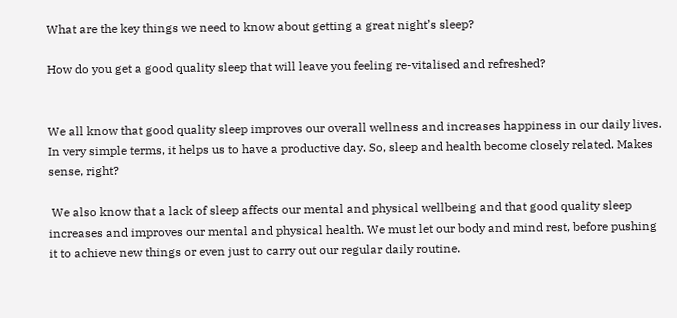What are the key things we need to know about getting a great night’s sleep?

How do you get a good quality sleep that will leave you feeling re-vitalised and refreshed?


We all know that good quality sleep improves our overall wellness and increases happiness in our daily lives. In very simple terms, it helps us to have a productive day. So, sleep and health become closely related. Makes sense, right?

 We also know that a lack of sleep affects our mental and physical wellbeing and that good quality sleep increases and improves our mental and physical health. We must let our body and mind rest, before pushing it to achieve new things or even just to carry out our regular daily routine.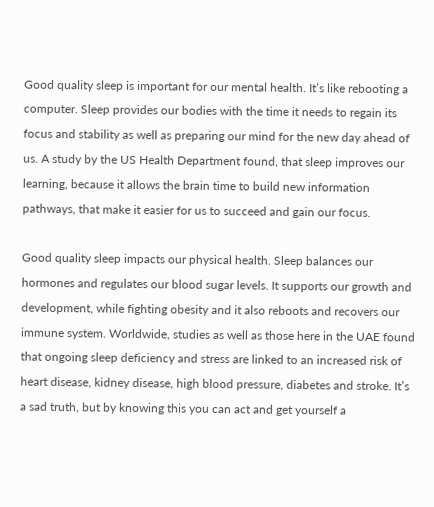Good quality sleep is important for our mental health. It’s like rebooting a computer. Sleep provides our bodies with the time it needs to regain its focus and stability as well as preparing our mind for the new day ahead of us. A study by the US Health Department found, that sleep improves our learning, because it allows the brain time to build new information pathways, that make it easier for us to succeed and gain our focus.

Good quality sleep impacts our physical health. Sleep balances our hormones and regulates our blood sugar levels. It supports our growth and development, while fighting obesity and it also reboots and recovers our immune system. Worldwide, studies as well as those here in the UAE found that ongoing sleep deficiency and stress are linked to an increased risk of heart disease, kidney disease, high blood pressure, diabetes and stroke. It’s a sad truth, but by knowing this you can act and get yourself a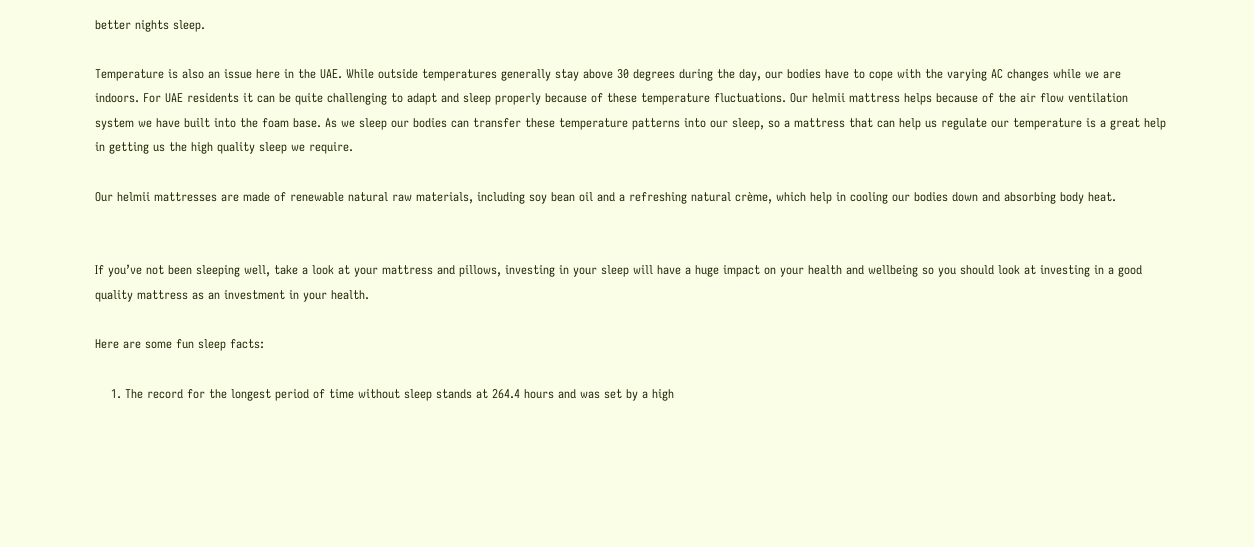better nights sleep.

Temperature is also an issue here in the UAE. While outside temperatures generally stay above 30 degrees during the day, our bodies have to cope with the varying AC changes while we are indoors. For UAE residents it can be quite challenging to adapt and sleep properly because of these temperature fluctuations. Our helmii mattress helps because of the air flow ventilation system we have built into the foam base. As we sleep our bodies can transfer these temperature patterns into our sleep, so a mattress that can help us regulate our temperature is a great help in getting us the high quality sleep we require.

Our helmii mattresses are made of renewable natural raw materials, including soy bean oil and a refreshing natural crème, which help in cooling our bodies down and absorbing body heat.


If you’ve not been sleeping well, take a look at your mattress and pillows, investing in your sleep will have a huge impact on your health and wellbeing so you should look at investing in a good quality mattress as an investment in your health.

Here are some fun sleep facts:

    1. The record for the longest period of time without sleep stands at 264.4 hours and was set by a high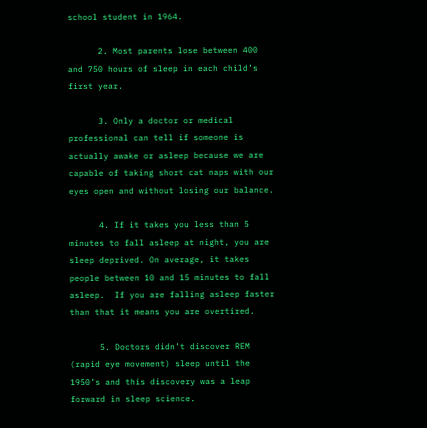school student in 1964.

      2. Most parents lose between 400 and 750 hours of sleep in each child’s first year.

      3. Only a doctor or medical professional can tell if someone is actually awake or asleep because we are capable of taking short cat naps with our eyes open and without losing our balance.

      4. If it takes you less than 5 minutes to fall asleep at night, you are sleep deprived. On average, it takes people between 10 and 15 minutes to fall asleep.  If you are falling asleep faster than that it means you are overtired.

      5. Doctors didn’t discover REM (rapid eye movement) sleep until the 1950’s and this discovery was a leap forward in sleep science.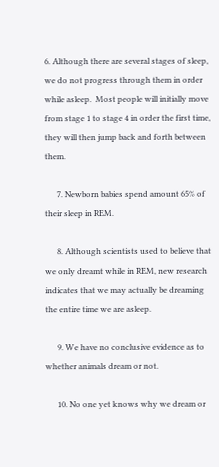6. Although there are several stages of sleep, we do not progress through them in order while asleep.  Most people will initially move from stage 1 to stage 4 in order the first time, they will then jump back and forth between them.

      7. Newborn babies spend amount 65% of their sleep in REM.

      8. Although scientists used to believe that we only dreamt while in REM, new research indicates that we may actually be dreaming the entire time we are asleep.

      9. We have no conclusive evidence as to whether animals dream or not.

      10. No one yet knows why we dream or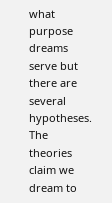what purpose dreams serve but there are several hypotheses.  The theories claim we dream to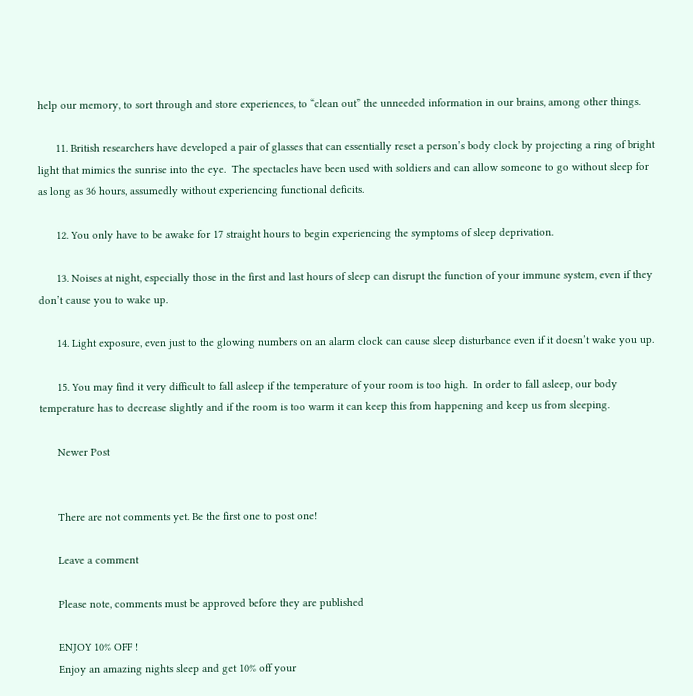help our memory, to sort through and store experiences, to “clean out” the unneeded information in our brains, among other things.

      11. British researchers have developed a pair of glasses that can essentially reset a person’s body clock by projecting a ring of bright light that mimics the sunrise into the eye.  The spectacles have been used with soldiers and can allow someone to go without sleep for as long as 36 hours, assumedly without experiencing functional deficits.

      12. You only have to be awake for 17 straight hours to begin experiencing the symptoms of sleep deprivation.

      13. Noises at night, especially those in the first and last hours of sleep can disrupt the function of your immune system, even if they don’t cause you to wake up.

      14. Light exposure, even just to the glowing numbers on an alarm clock can cause sleep disturbance even if it doesn’t wake you up.

      15. You may find it very difficult to fall asleep if the temperature of your room is too high.  In order to fall asleep, our body temperature has to decrease slightly and if the room is too warm it can keep this from happening and keep us from sleeping.

      Newer Post


      There are not comments yet. Be the first one to post one!

      Leave a comment

      Please note, comments must be approved before they are published

      ENJOY 10% OFF !
      Enjoy an amazing nights sleep and get 10% off your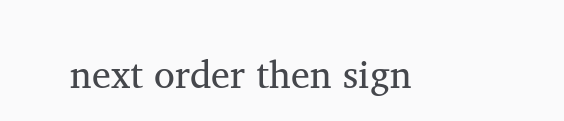next order then sign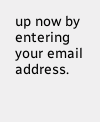up now by entering your email address.